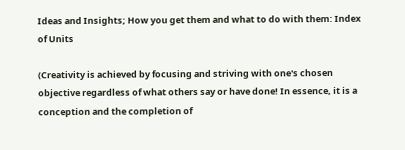Ideas and Insights; How you get them and what to do with them: Index of Units

(Creativity is achieved by focusing and striving with one's chosen objective regardless of what others say or have done! In essence, it is a conception and the completion of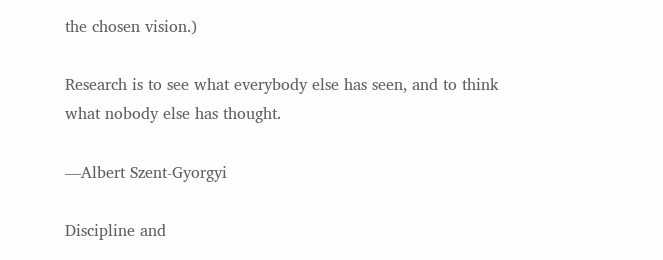the chosen vision.)

Research is to see what everybody else has seen, and to think what nobody else has thought.

—Albert Szent-Gyorgyi

Discipline and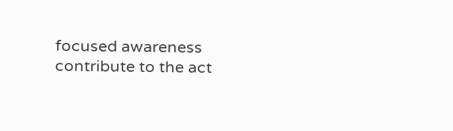focused awareness contribute to the act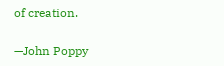of creation.

—John Poppy